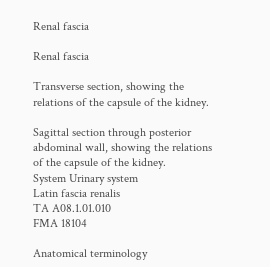Renal fascia

Renal fascia

Transverse section, showing the relations of the capsule of the kidney.

Sagittal section through posterior abdominal wall, showing the relations of the capsule of the kidney.
System Urinary system
Latin fascia renalis
TA A08.1.01.010
FMA 18104

Anatomical terminology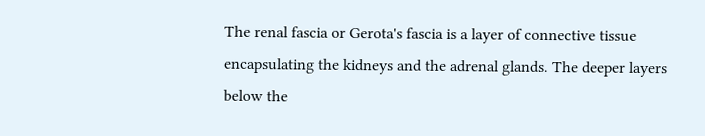The renal fascia or Gerota's fascia is a layer of connective tissue encapsulating the kidneys and the adrenal glands. The deeper layers below the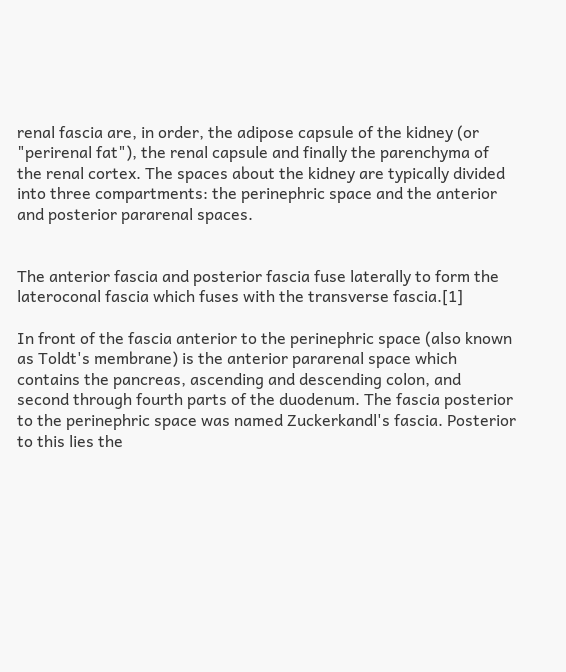renal fascia are, in order, the adipose capsule of the kidney (or "perirenal fat"), the renal capsule and finally the parenchyma of the renal cortex. The spaces about the kidney are typically divided into three compartments: the perinephric space and the anterior and posterior pararenal spaces.


The anterior fascia and posterior fascia fuse laterally to form the lateroconal fascia which fuses with the transverse fascia.[1]

In front of the fascia anterior to the perinephric space (also known as Toldt's membrane) is the anterior pararenal space which contains the pancreas, ascending and descending colon, and second through fourth parts of the duodenum. The fascia posterior to the perinephric space was named Zuckerkandl's fascia. Posterior to this lies the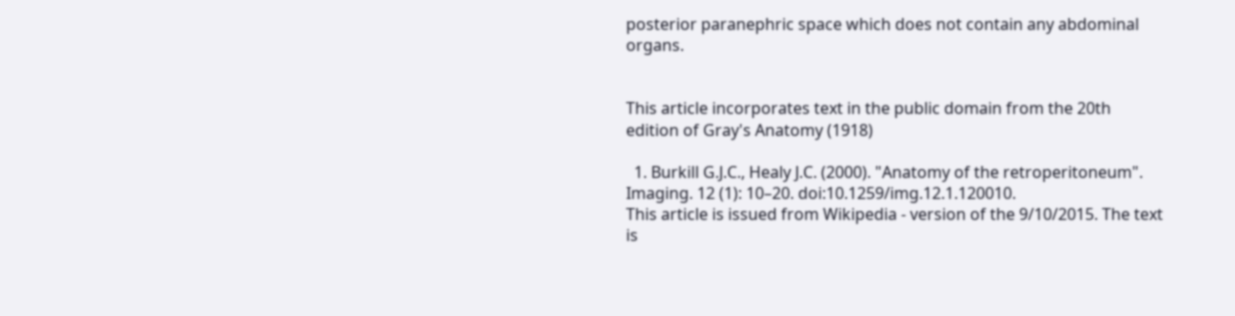posterior paranephric space which does not contain any abdominal organs.


This article incorporates text in the public domain from the 20th edition of Gray's Anatomy (1918)

  1. Burkill G.J.C., Healy J.C. (2000). "Anatomy of the retroperitoneum". Imaging. 12 (1): 10–20. doi:10.1259/img.12.1.120010.
This article is issued from Wikipedia - version of the 9/10/2015. The text is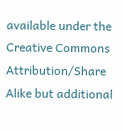available under the Creative Commons Attribution/Share Alike but additional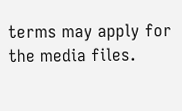terms may apply for the media files.